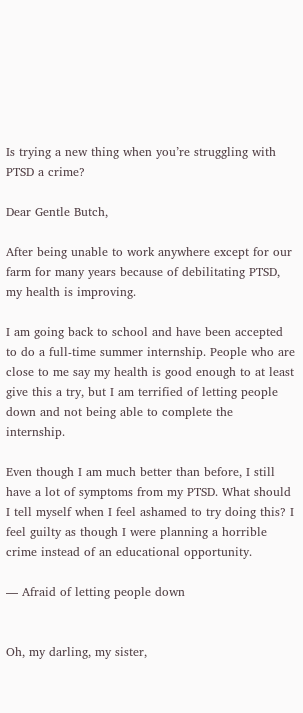Is trying a new thing when you’re struggling with PTSD a crime?

Dear Gentle Butch,

After being unable to work anywhere except for our farm for many years because of debilitating PTSD, my health is improving.

I am going back to school and have been accepted to do a full-time summer internship. People who are close to me say my health is good enough to at least give this a try, but I am terrified of letting people down and not being able to complete the internship.

Even though I am much better than before, I still have a lot of symptoms from my PTSD. What should I tell myself when I feel ashamed to try doing this? I feel guilty as though I were planning a horrible crime instead of an educational opportunity.

— Afraid of letting people down


Oh, my darling, my sister,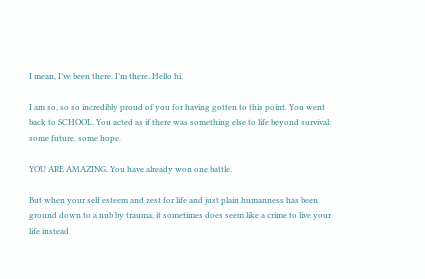I mean, I’ve been there. I’m there. Hello hi.

I am so, so so incredibly proud of you for having gotten to this point. You went back to SCHOOL. You acted as if there was something else to life beyond survival: some future, some hope.

YOU ARE AMAZING. You have already won one battle.

But when your self esteem and zest for life and just plain humanness has been ground down to a nub by trauma, it sometimes does seem like a crime to live your life instead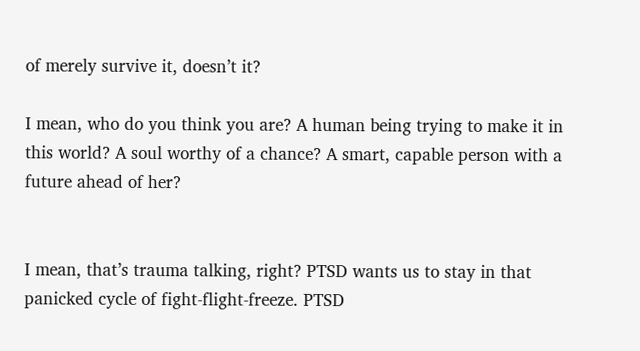of merely survive it, doesn’t it?

I mean, who do you think you are? A human being trying to make it in this world? A soul worthy of a chance? A smart, capable person with a future ahead of her?


I mean, that’s trauma talking, right? PTSD wants us to stay in that panicked cycle of fight-flight-freeze. PTSD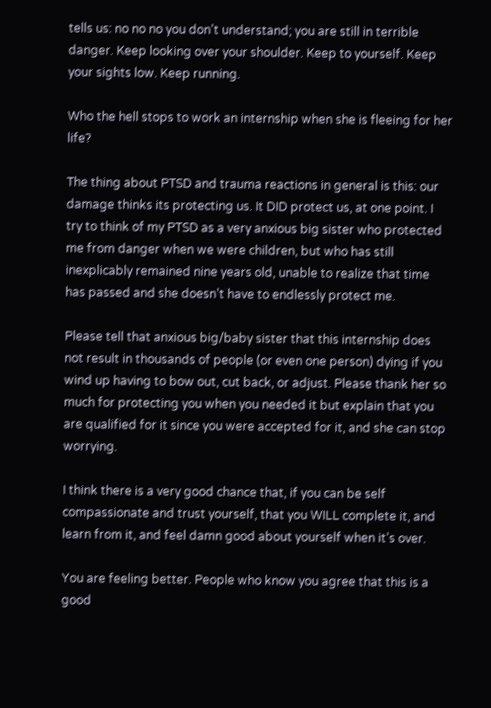tells us: no no no you don’t understand; you are still in terrible danger. Keep looking over your shoulder. Keep to yourself. Keep your sights low. Keep running.

Who the hell stops to work an internship when she is fleeing for her life?

The thing about PTSD and trauma reactions in general is this: our damage thinks its protecting us. It DID protect us, at one point. I try to think of my PTSD as a very anxious big sister who protected me from danger when we were children, but who has still inexplicably remained nine years old, unable to realize that time has passed and she doesn’t have to endlessly protect me.

Please tell that anxious big/baby sister that this internship does not result in thousands of people (or even one person) dying if you wind up having to bow out, cut back, or adjust. Please thank her so much for protecting you when you needed it but explain that you are qualified for it since you were accepted for it, and she can stop worrying.

I think there is a very good chance that, if you can be self compassionate and trust yourself, that you WILL complete it, and learn from it, and feel damn good about yourself when it’s over.

You are feeling better. People who know you agree that this is a good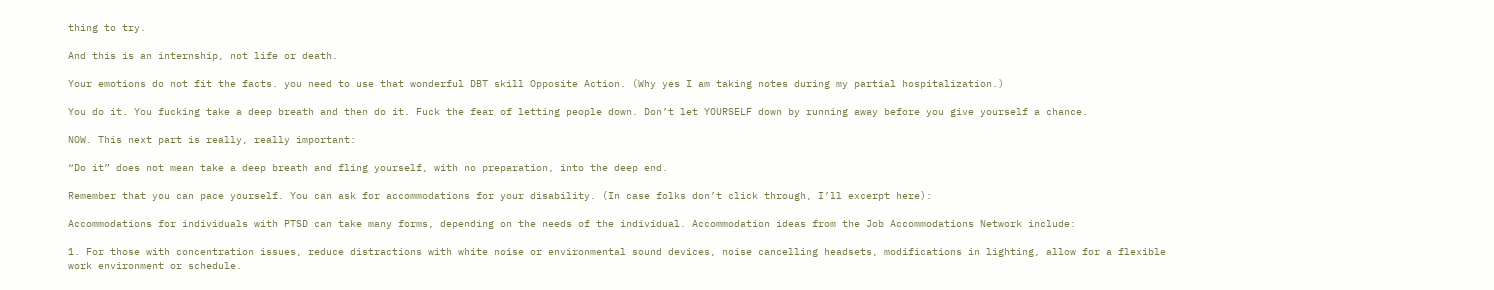thing to try.

And this is an internship, not life or death.

Your emotions do not fit the facts. you need to use that wonderful DBT skill Opposite Action. (Why yes I am taking notes during my partial hospitalization.)

You do it. You fucking take a deep breath and then do it. Fuck the fear of letting people down. Don’t let YOURSELF down by running away before you give yourself a chance.

NOW. This next part is really, really important:

“Do it” does not mean take a deep breath and fling yourself, with no preparation, into the deep end.

Remember that you can pace yourself. You can ask for accommodations for your disability. (In case folks don’t click through, I’ll excerpt here):

Accommodations for individuals with PTSD can take many forms, depending on the needs of the individual. Accommodation ideas from the Job Accommodations Network include:

1. For those with concentration issues, reduce distractions with white noise or environmental sound devices, noise cancelling headsets, modifications in lighting, allow for a flexible work environment or schedule.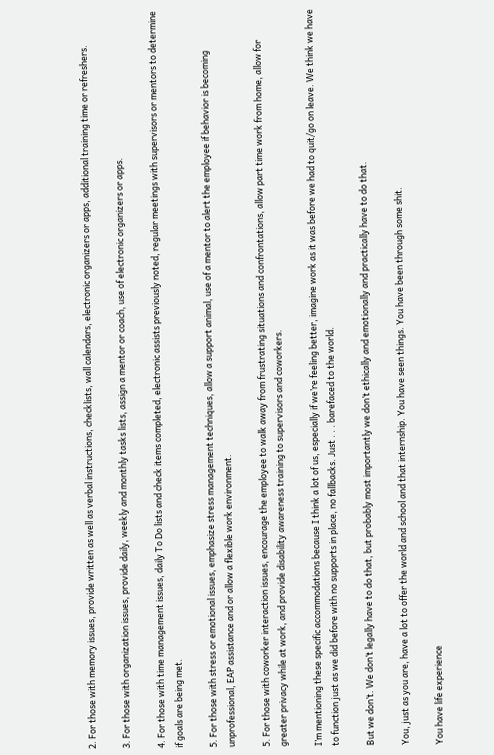2. For those with memory issues, provide written as well as verbal instructions, checklists, wall calendars, electronic organizers or apps, additional training time or refreshers.

3. For those with organization issues, provide daily, weekly and monthly tasks lists, assign a mentor or coach, use of electronic organizers or apps.

4. For those with time management issues, daily To Do lists and check items completed, electronic assists previously noted, regular meetings with supervisors or mentors to determine if goals are being met.

5. For those with stress or emotional issues, emphasize stress management techniques, allow a support animal, use of a mentor to alert the employee if behavior is becoming unprofessional, EAP assistance and or allow a flexible work environment.

5. For those with coworker interaction issues, encourage the employee to walk away from frustrating situations and confrontations, allow part time work from home, allow for greater privacy while at work, and provide disability awareness training to supervisors and coworkers.

I’m mentioning these specific accommodations because I think a lot of us, especially if we’re feeling better, imagine work as it was before we had to quit/go on leave. We think we have to function just as we did before with no supports in place, no fallbacks. Just . . . barefaced to the world.

But we don’t. We don’t legally have to do that, but probably most importantly we don’t ethically and emotionally and practically have to do that.

You, just as you are, have a lot to offer the world and school and that internship. You have seen things. You have been through some shit.

You have life experience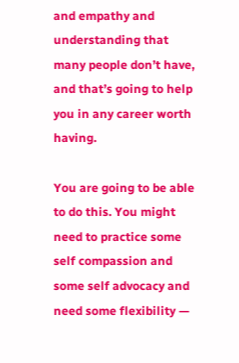and empathy and understanding that many people don’t have, and that’s going to help you in any career worth having.

You are going to be able to do this. You might need to practice some self compassion and some self advocacy and need some flexibility —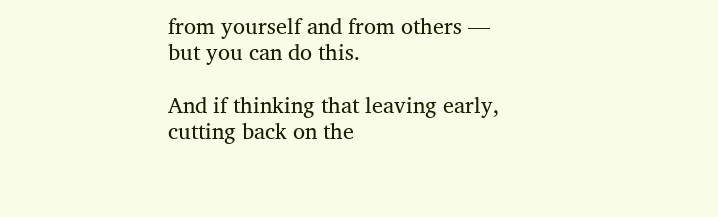from yourself and from others — but you can do this.

And if thinking that leaving early, cutting back on the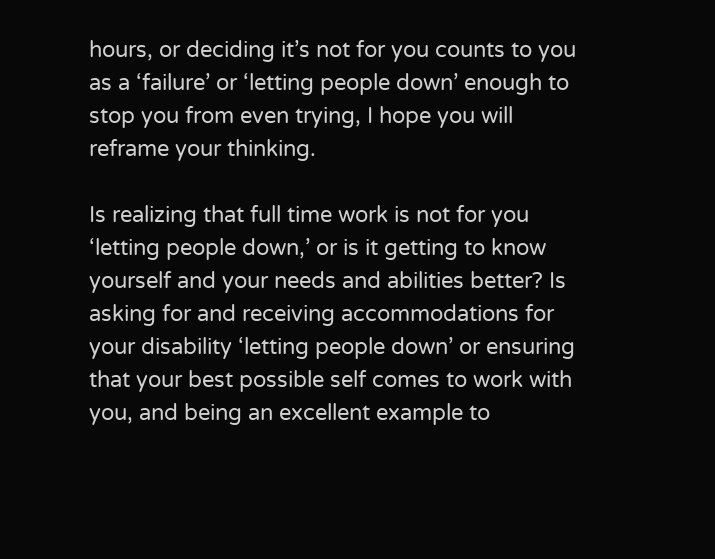hours, or deciding it’s not for you counts to you as a ‘failure’ or ‘letting people down’ enough to stop you from even trying, I hope you will reframe your thinking.

Is realizing that full time work is not for you ‘letting people down,’ or is it getting to know yourself and your needs and abilities better? Is asking for and receiving accommodations for your disability ‘letting people down’ or ensuring that your best possible self comes to work with you, and being an excellent example to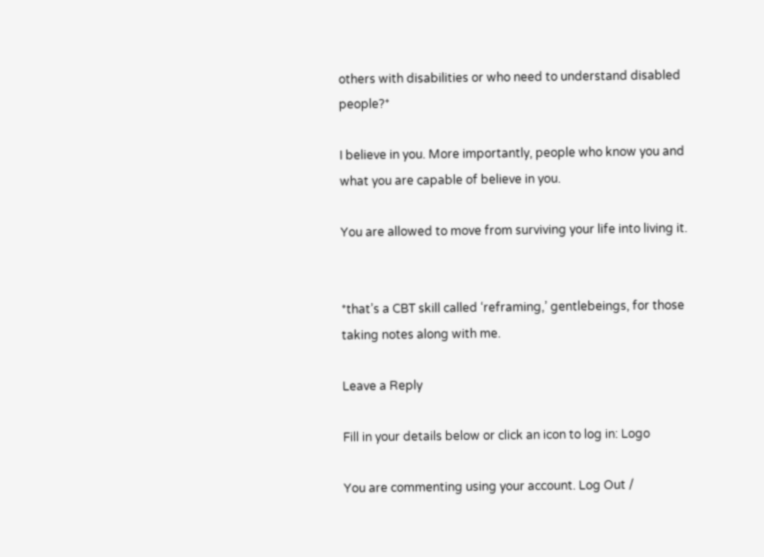others with disabilities or who need to understand disabled people?*

I believe in you. More importantly, people who know you and what you are capable of believe in you.

You are allowed to move from surviving your life into living it.


*that’s a CBT skill called ‘reframing,’ gentlebeings, for those taking notes along with me.

Leave a Reply

Fill in your details below or click an icon to log in: Logo

You are commenting using your account. Log Out /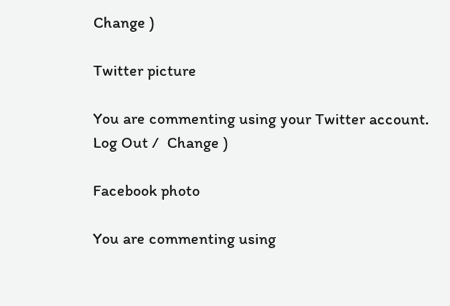Change )

Twitter picture

You are commenting using your Twitter account. Log Out /  Change )

Facebook photo

You are commenting using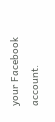your Facebook account.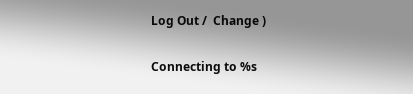Log Out /  Change )

Connecting to %s